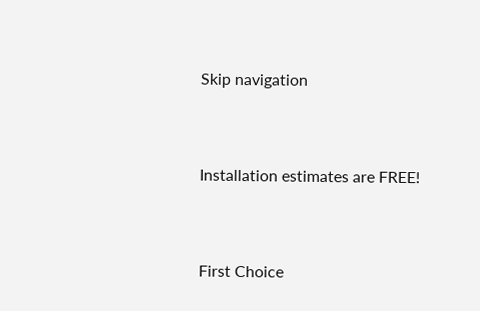Skip navigation


Installation estimates are FREE!


First Choice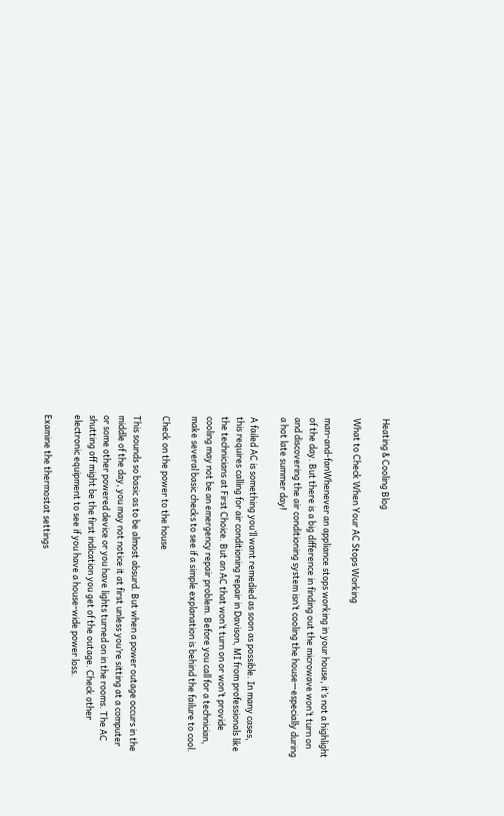Heating & Cooling Blog

What to Check When Your AC Stops Working

man-and-fanWhenever an appliance stops working in your house, it’s not a highlight of the day. But there is a big difference in finding out the microwave won’t turn on and discovering the air conditioning system isn’t cooling the house—especially during a hot late summer day!

A failed AC is something you’ll want remedied as soon as possible. In many cases, this requires calling for air conditioning repair in Davison, MI from professionals like the technicians at First Choice. But an AC that won’t turn on or won’t provide cooling may not be an emergency repair problem. Before you call for a technician, make several basic checks to see if a simple explanation is behind the failure to cool.

Check on the power to the house

This sounds so basic as to be almost absurd. But when a power outage occurs in the middle of the day, you may not notice it at first unless you’re sitting at a computer or some other powered device or you have lights turned on in the rooms. The AC shutting off might be the first indication you get of the outage. Check other electronic equipment to see if you have a house-wide power loss.

Examine the thermostat settings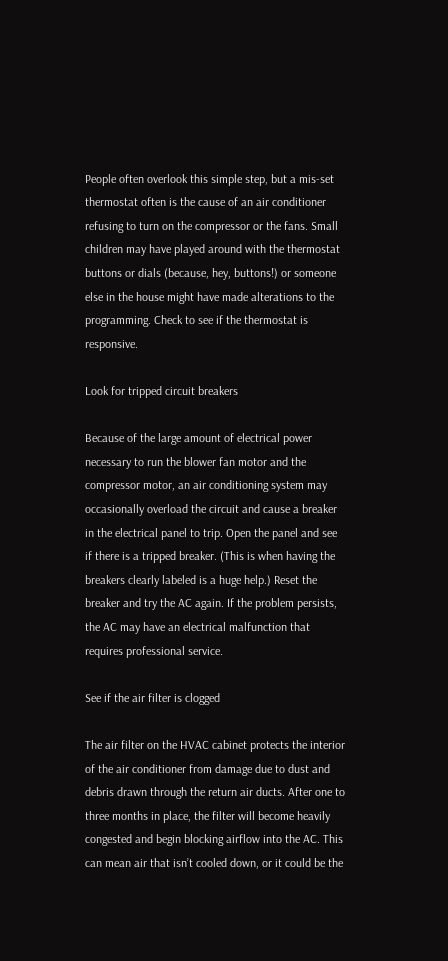People often overlook this simple step, but a mis-set thermostat often is the cause of an air conditioner refusing to turn on the compressor or the fans. Small children may have played around with the thermostat buttons or dials (because, hey, buttons!) or someone else in the house might have made alterations to the programming. Check to see if the thermostat is responsive.

Look for tripped circuit breakers

Because of the large amount of electrical power necessary to run the blower fan motor and the compressor motor, an air conditioning system may occasionally overload the circuit and cause a breaker in the electrical panel to trip. Open the panel and see if there is a tripped breaker. (This is when having the breakers clearly labeled is a huge help.) Reset the breaker and try the AC again. If the problem persists, the AC may have an electrical malfunction that requires professional service.

See if the air filter is clogged

The air filter on the HVAC cabinet protects the interior of the air conditioner from damage due to dust and debris drawn through the return air ducts. After one to three months in place, the filter will become heavily congested and begin blocking airflow into the AC. This can mean air that isn’t cooled down, or it could be the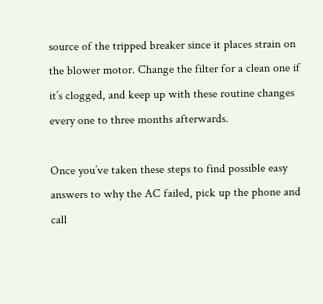source of the tripped breaker since it places strain on the blower motor. Change the filter for a clean one if it’s clogged, and keep up with these routine changes every one to three months afterwards.

Once you’ve taken these steps to find possible easy answers to why the AC failed, pick up the phone and call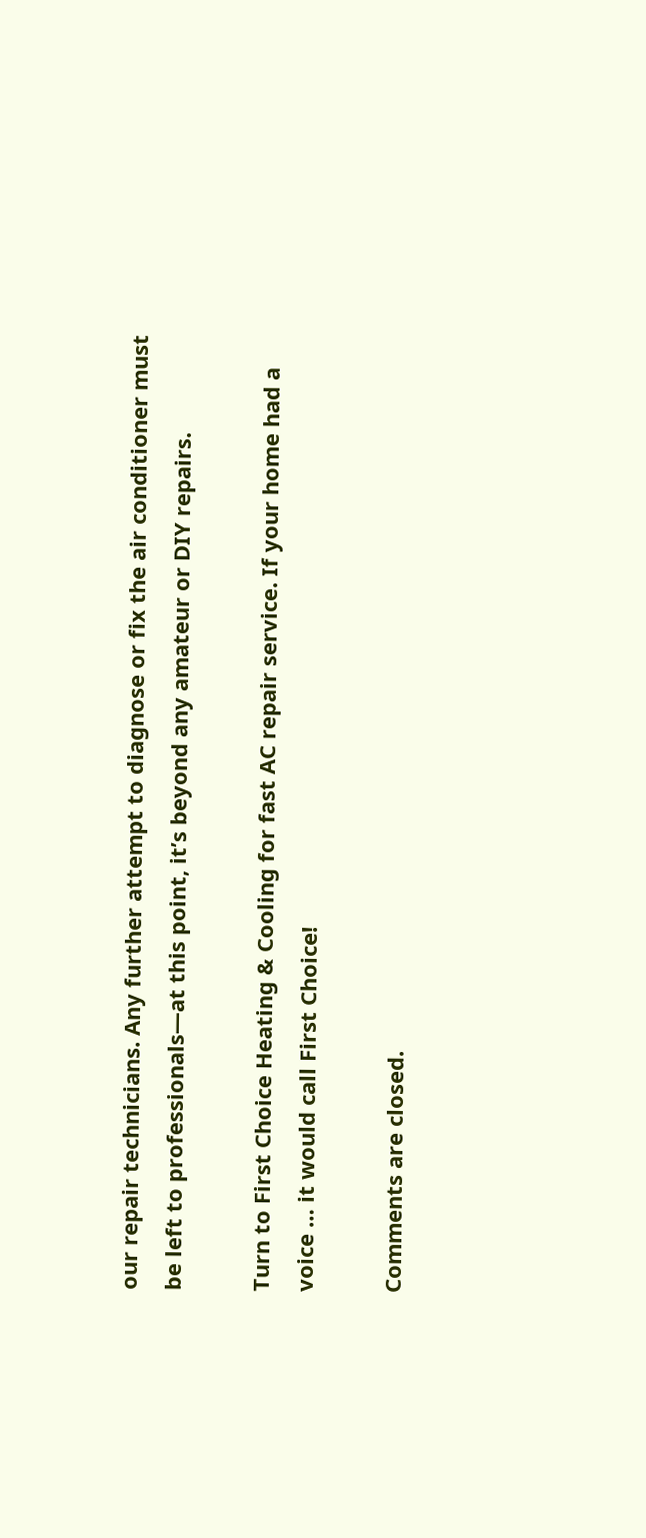our repair technicians. Any further attempt to diagnose or fix the air conditioner must be left to professionals—at this point, it’s beyond any amateur or DIY repairs.

Turn to First Choice Heating & Cooling for fast AC repair service. If your home had a voice … it would call First Choice!

Comments are closed.